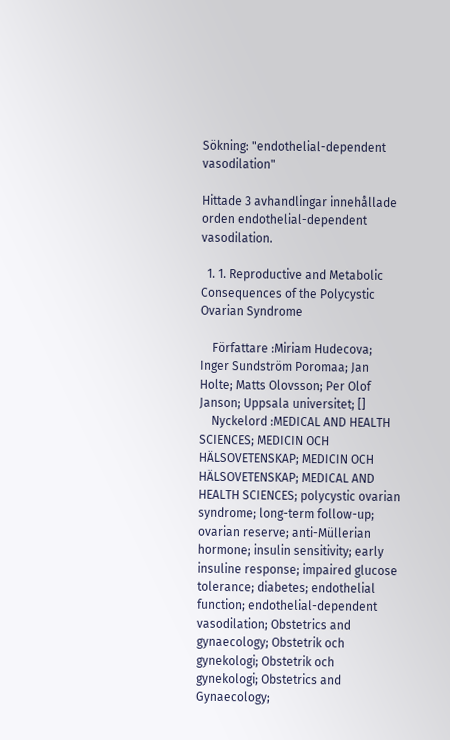Sökning: "endothelial-dependent vasodilation"

Hittade 3 avhandlingar innehållade orden endothelial-dependent vasodilation.

  1. 1. Reproductive and Metabolic Consequences of the Polycystic Ovarian Syndrome

    Författare :Miriam Hudecova; Inger Sundström Poromaa; Jan Holte; Matts Olovsson; Per Olof Janson; Uppsala universitet; []
    Nyckelord :MEDICAL AND HEALTH SCIENCES; MEDICIN OCH HÄLSOVETENSKAP; MEDICIN OCH HÄLSOVETENSKAP; MEDICAL AND HEALTH SCIENCES; polycystic ovarian syndrome; long-term follow-up; ovarian reserve; anti-Müllerian hormone; insulin sensitivity; early insuline response; impaired glucose tolerance; diabetes; endothelial function; endothelial-dependent vasodilation; Obstetrics and gynaecology; Obstetrik och gynekologi; Obstetrik och gynekologi; Obstetrics and Gynaecology;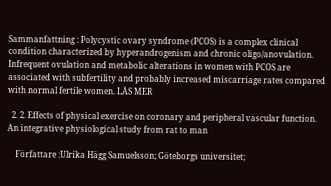Sammanfattning : Polycystic ovary syndrome (PCOS) is a complex clinical condition characterized by hyperandrogenism and chronic oligo/anovulation. Infrequent ovulation and metabolic alterations in women with PCOS are associated with subfertility and probably increased miscarriage rates compared with normal fertile women. LÄS MER

  2. 2. Effects of physical exercise on coronary and peripheral vascular function. An integrative physiological study from rat to man

    Författare :Ulrika Hägg Samuelsson; Göteborgs universitet;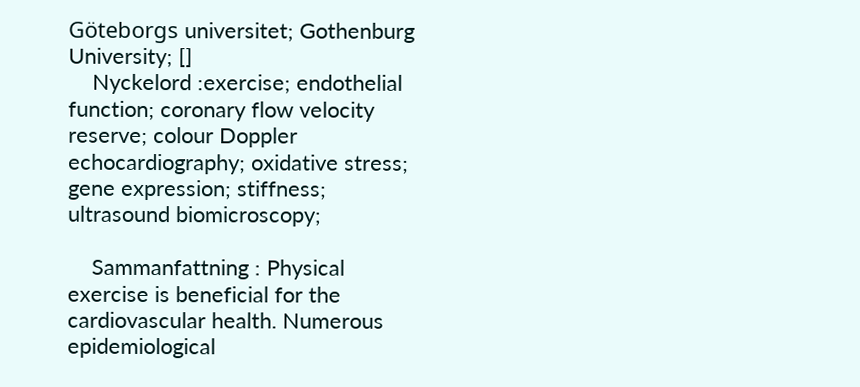Göteborgs universitet; Gothenburg University; []
    Nyckelord :exercise; endothelial function; coronary flow velocity reserve; colour Doppler echocardiography; oxidative stress; gene expression; stiffness; ultrasound biomicroscopy;

    Sammanfattning : Physical exercise is beneficial for the cardiovascular health. Numerous epidemiological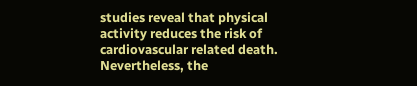studies reveal that physical activity reduces the risk of cardiovascular related death. Nevertheless, the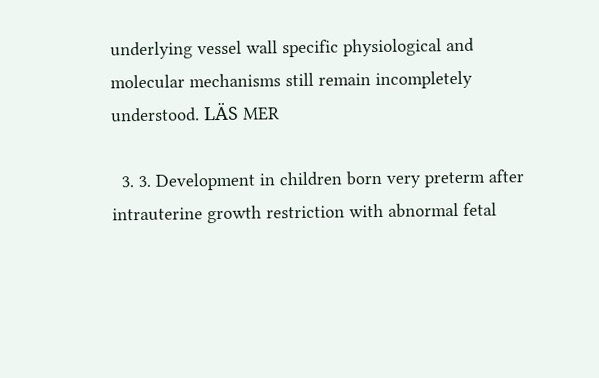underlying vessel wall specific physiological and molecular mechanisms still remain incompletely understood. LÄS MER

  3. 3. Development in children born very preterm after intrauterine growth restriction with abnormal fetal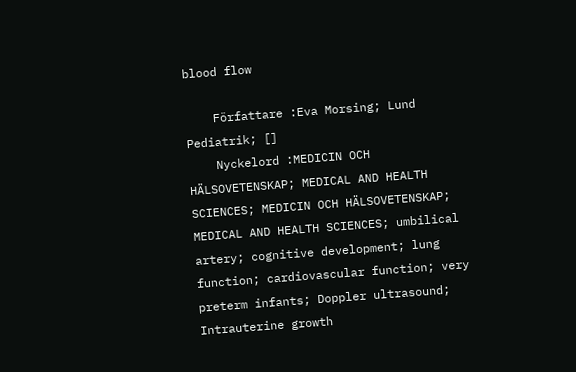blood flow

    Författare :Eva Morsing; Lund Pediatrik; []
    Nyckelord :MEDICIN OCH HÄLSOVETENSKAP; MEDICAL AND HEALTH SCIENCES; MEDICIN OCH HÄLSOVETENSKAP; MEDICAL AND HEALTH SCIENCES; umbilical artery; cognitive development; lung function; cardiovascular function; very preterm infants; Doppler ultrasound; Intrauterine growth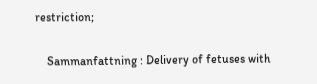restriction;

    Sammanfattning : Delivery of fetuses with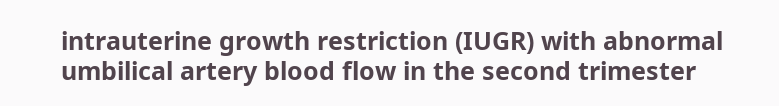intrauterine growth restriction (IUGR) with abnormal umbilical artery blood flow in the second trimester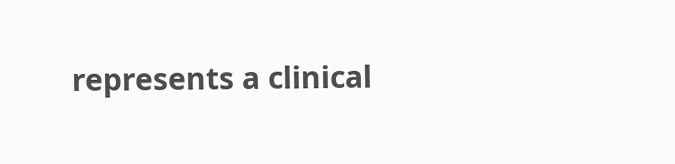represents a clinical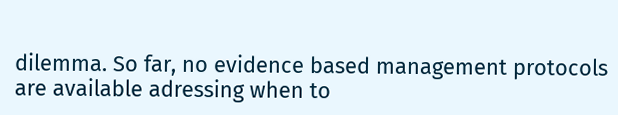dilemma. So far, no evidence based management protocols are available adressing when to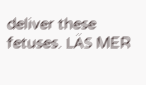deliver these fetuses. LÄS MER